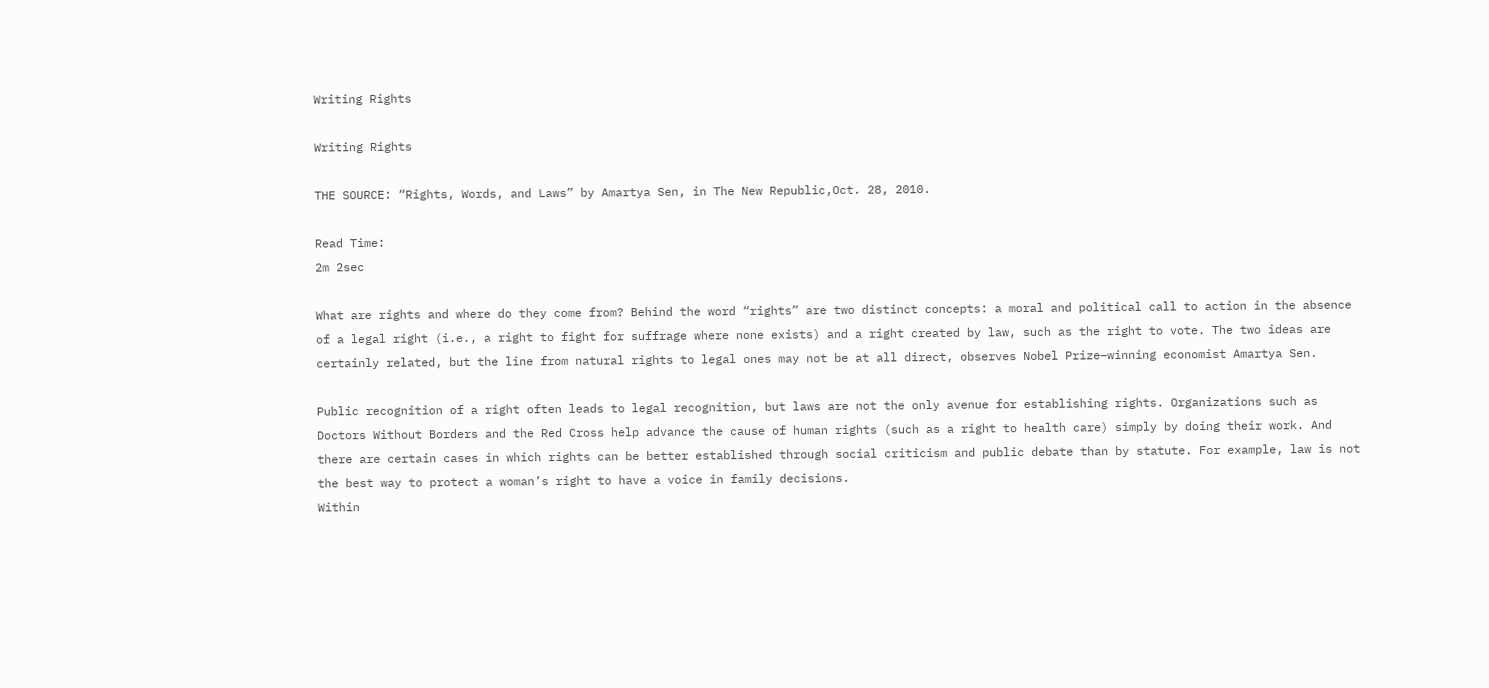Writing Rights

Writing Rights

THE SOURCE: “Rights, Words, and Laws” by Amartya Sen, in The New Republic,Oct. 28, 2010.

Read Time:
2m 2sec

What are rights and where do they come from? Behind the word “rights” are two distinct concepts: a moral and political call to action in the absence of a legal right (i.e., a right to fight for suffrage where none exists) and a right created by law, such as the right to vote. The two ideas are certainly related, but the line from natural rights to legal ones may not be at all direct, observes Nobel Prize–winning economist Amartya Sen.

Public recognition of a right often leads to legal recognition, but laws are not the only avenue for establishing rights. Organizations such as Doctors Without Borders and the Red Cross help advance the cause of human rights (such as a right to health care) simply by doing their work. And there are certain cases in which rights can be better established through social criticism and public debate than by statute. For example, law is not the best way to protect a woman’s right to have a voice in family decisions.
Within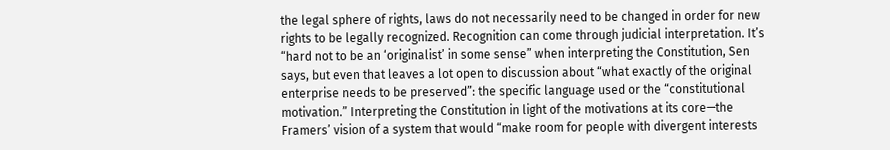the legal sphere of rights, laws do not necessarily need to be changed in order for new rights to be legally recognized. Recognition can come through judicial interpretation. It’s “hard not to be an ‘originalist’ in some sense” when interpreting the Constitution, Sen says, but even that leaves a lot open to discussion about “what exactly of the original enterprise needs to be preserved”: the specific language used or the “constitutional motivation.” Interpreting the Constitution in light of the motivations at its core—the Framers’ vision of a system that would “make room for people with divergent interests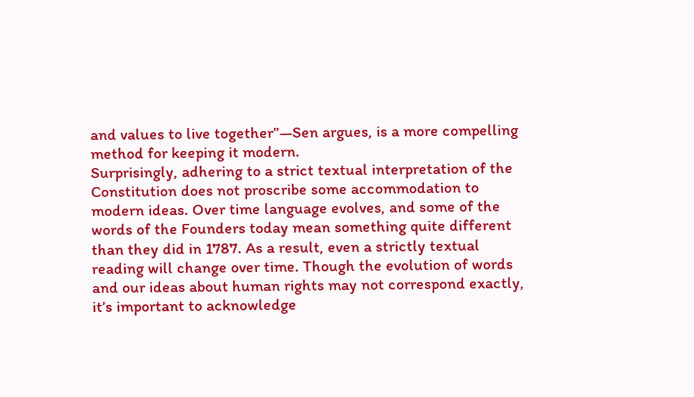and values to live together”—Sen argues, is a more compelling method for keeping it modern.
Surprisingly, adhering to a strict textual interpretation of the Constitution does not proscribe some accommodation to modern ideas. Over time language evolves, and some of the words of the Founders today mean something quite different than they did in 1787. As a result, even a strictly textual reading will change over time. Though the evolution of words and our ideas about human rights may not correspond exactly, it’s important to acknowledge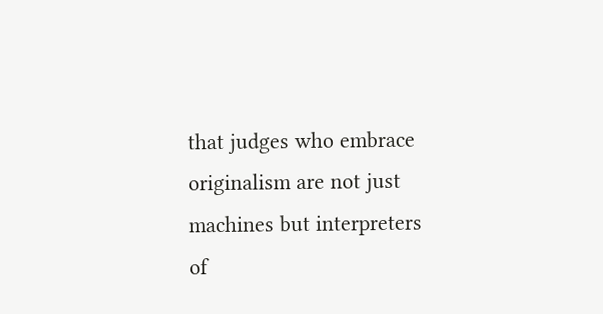that judges who embrace originalism are not just machines but interpreters of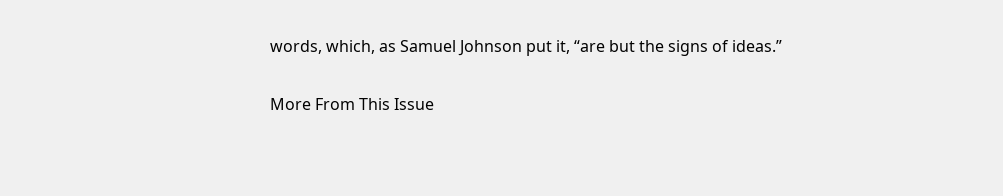words, which, as Samuel Johnson put it, “are but the signs of ideas.”

More From This Issue